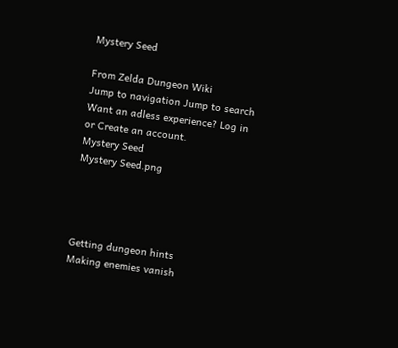Mystery Seed

From Zelda Dungeon Wiki
Jump to navigation Jump to search
Want an adless experience? Log in or Create an account.
Mystery Seed
Mystery Seed.png




Getting dungeon hints
Making enemies vanish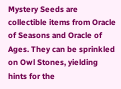Mystery Seeds are collectible items from Oracle of Seasons and Oracle of Ages. They can be sprinkled on Owl Stones, yielding hints for the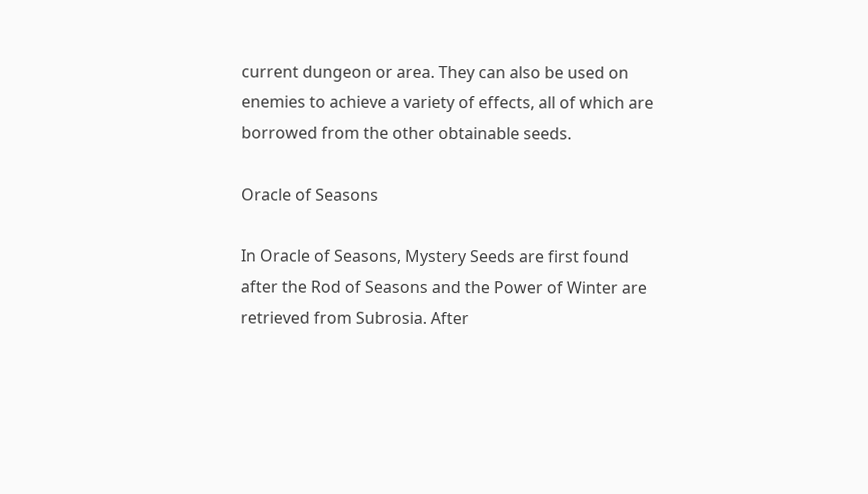current dungeon or area. They can also be used on enemies to achieve a variety of effects, all of which are borrowed from the other obtainable seeds.

Oracle of Seasons

In Oracle of Seasons, Mystery Seeds are first found after the Rod of Seasons and the Power of Winter are retrieved from Subrosia. After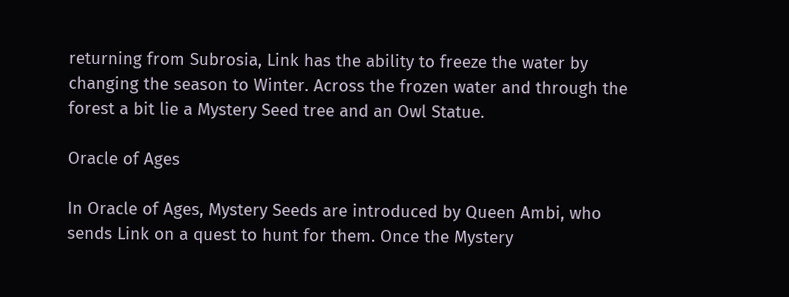returning from Subrosia, Link has the ability to freeze the water by changing the season to Winter. Across the frozen water and through the forest a bit lie a Mystery Seed tree and an Owl Statue.

Oracle of Ages

In Oracle of Ages, Mystery Seeds are introduced by Queen Ambi, who sends Link on a quest to hunt for them. Once the Mystery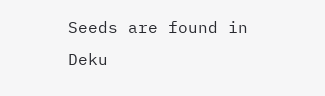Seeds are found in Deku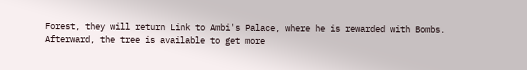Forest, they will return Link to Ambi's Palace, where he is rewarded with Bombs. Afterward, the tree is available to get more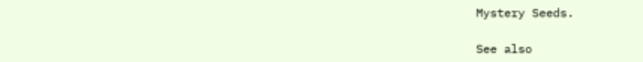Mystery Seeds.

See also